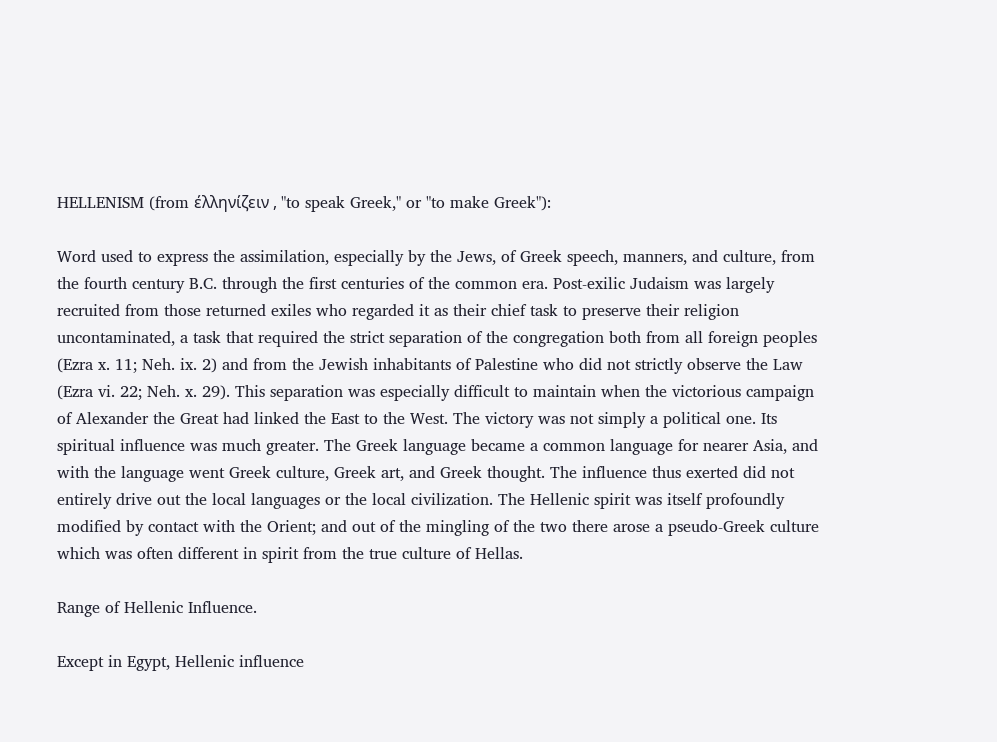HELLENISM (from έλληνίζειν , "to speak Greek," or "to make Greek"):

Word used to express the assimilation, especially by the Jews, of Greek speech, manners, and culture, from the fourth century B.C. through the first centuries of the common era. Post-exilic Judaism was largely recruited from those returned exiles who regarded it as their chief task to preserve their religion uncontaminated, a task that required the strict separation of the congregation both from all foreign peoples (Ezra x. 11; Neh. ix. 2) and from the Jewish inhabitants of Palestine who did not strictly observe the Law (Ezra vi. 22; Neh. x. 29). This separation was especially difficult to maintain when the victorious campaign of Alexander the Great had linked the East to the West. The victory was not simply a political one. Its spiritual influence was much greater. The Greek language became a common language for nearer Asia, and with the language went Greek culture, Greek art, and Greek thought. The influence thus exerted did not entirely drive out the local languages or the local civilization. The Hellenic spirit was itself profoundly modified by contact with the Orient; and out of the mingling of the two there arose a pseudo-Greek culture which was often different in spirit from the true culture of Hellas.

Range of Hellenic Influence.

Except in Egypt, Hellenic influence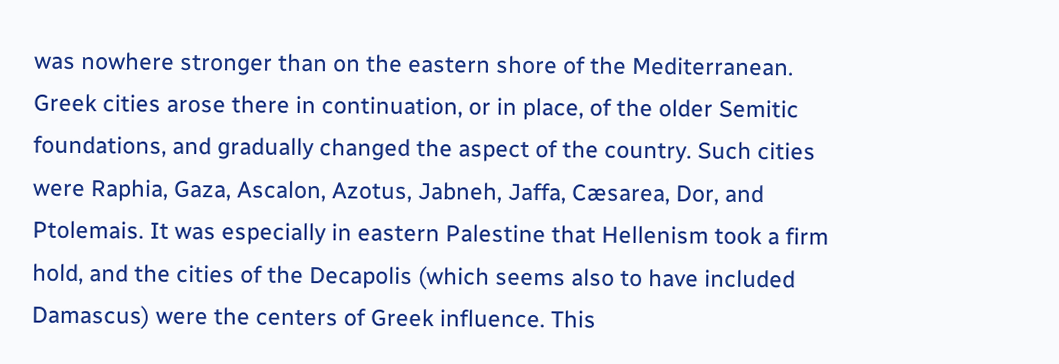was nowhere stronger than on the eastern shore of the Mediterranean. Greek cities arose there in continuation, or in place, of the older Semitic foundations, and gradually changed the aspect of the country. Such cities were Raphia, Gaza, Ascalon, Azotus, Jabneh, Jaffa, Cæsarea, Dor, and Ptolemais. It was especially in eastern Palestine that Hellenism took a firm hold, and the cities of the Decapolis (which seems also to have included Damascus) were the centers of Greek influence. This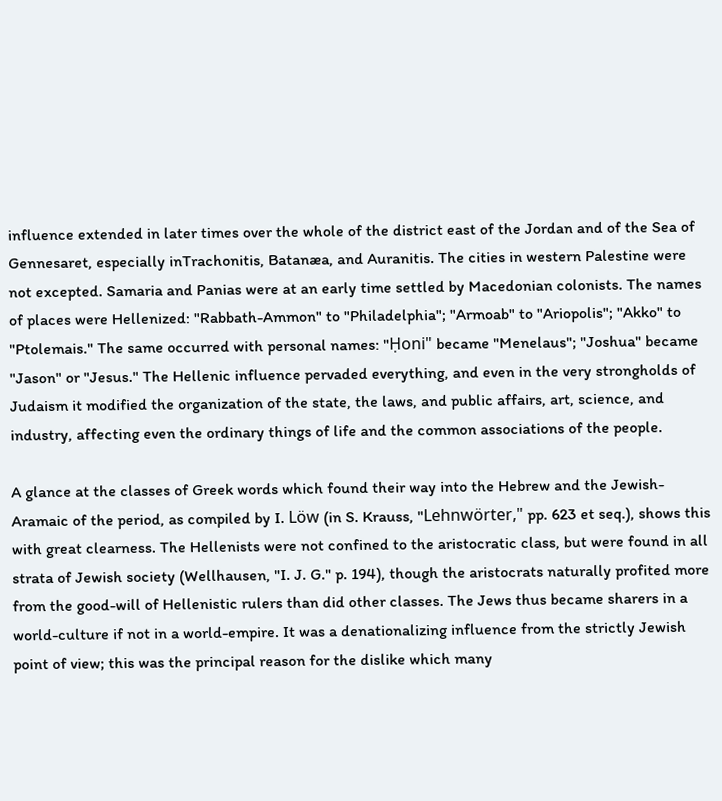influence extended in later times over the whole of the district east of the Jordan and of the Sea of Gennesaret, especially inTrachonitis, Batanæa, and Auranitis. The cities in western Palestine were not excepted. Samaria and Panias were at an early time settled by Macedonian colonists. The names of places were Hellenized: "Rabbath-Ammon" to "Philadelphia"; "Armoab" to "Ariopolis"; "Akko" to "Ptolemais." The same occurred with personal names: "Ḥoni" became "Menelaus"; "Joshua" became "Jason" or "Jesus." The Hellenic influence pervaded everything, and even in the very strongholds of Judaism it modified the organization of the state, the laws, and public affairs, art, science, and industry, affecting even the ordinary things of life and the common associations of the people.

A glance at the classes of Greek words which found their way into the Hebrew and the Jewish-Aramaic of the period, as compiled by I. Löw (in S. Krauss, "Lehnwörter," pp. 623 et seq.), shows this with great clearness. The Hellenists were not confined to the aristocratic class, but were found in all strata of Jewish society (Wellhausen, "I. J. G." p. 194), though the aristocrats naturally profited more from the good-will of Hellenistic rulers than did other classes. The Jews thus became sharers in a world-culture if not in a world-empire. It was a denationalizing influence from the strictly Jewish point of view; this was the principal reason for the dislike which many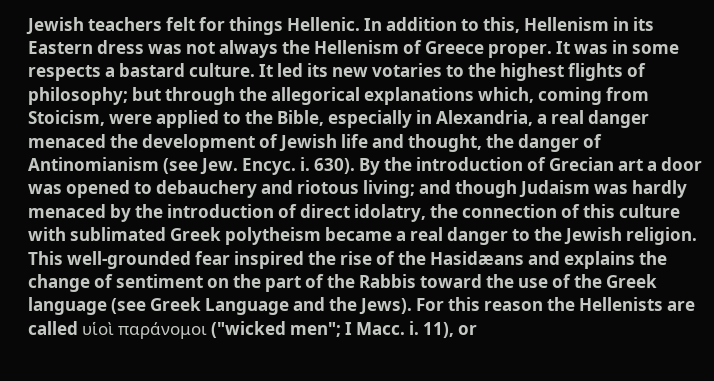Jewish teachers felt for things Hellenic. In addition to this, Hellenism in its Eastern dress was not always the Hellenism of Greece proper. It was in some respects a bastard culture. It led its new votaries to the highest flights of philosophy; but through the allegorical explanations which, coming from Stoicism, were applied to the Bible, especially in Alexandria, a real danger menaced the development of Jewish life and thought, the danger of Antinomianism (see Jew. Encyc. i. 630). By the introduction of Grecian art a door was opened to debauchery and riotous living; and though Judaism was hardly menaced by the introduction of direct idolatry, the connection of this culture with sublimated Greek polytheism became a real danger to the Jewish religion. This well-grounded fear inspired the rise of the Hasidæans and explains the change of sentiment on the part of the Rabbis toward the use of the Greek language (see Greek Language and the Jews). For this reason the Hellenists are called υἱοὶ παράνομοι ("wicked men"; I Macc. i. 11), or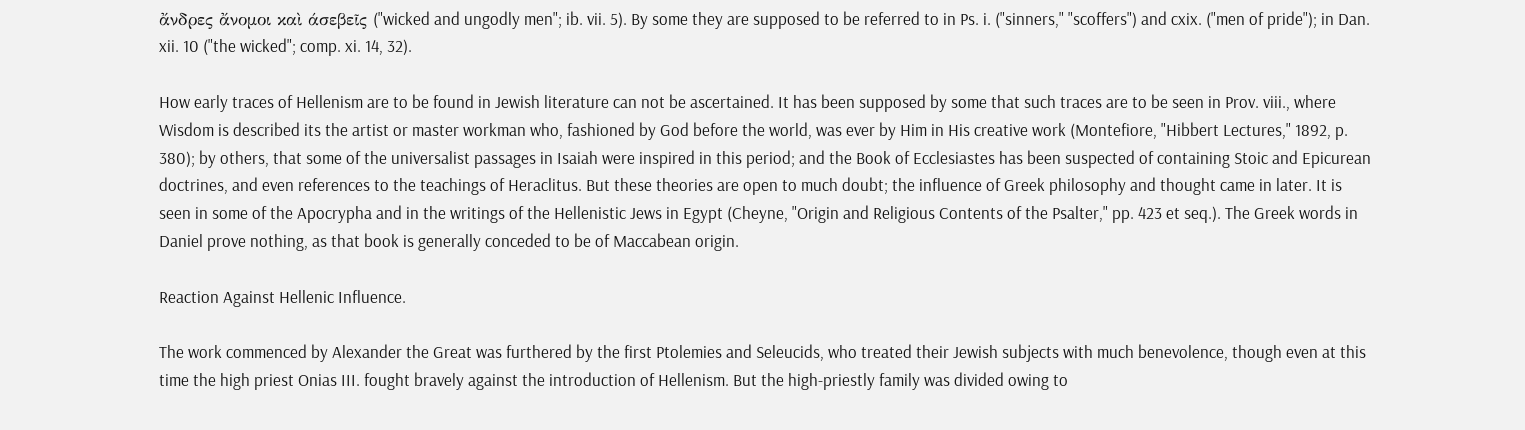ἄνδρες ἄνομοι καὶ άσεβεῖς ("wicked and ungodly men"; ib. vii. 5). By some they are supposed to be referred to in Ps. i. ("sinners," "scoffers") and cxix. ("men of pride"); in Dan. xii. 10 ("the wicked"; comp. xi. 14, 32).

How early traces of Hellenism are to be found in Jewish literature can not be ascertained. It has been supposed by some that such traces are to be seen in Prov. viii., where Wisdom is described its the artist or master workman who, fashioned by God before the world, was ever by Him in His creative work (Montefiore, "Hibbert Lectures," 1892, p. 380); by others, that some of the universalist passages in Isaiah were inspired in this period; and the Book of Ecclesiastes has been suspected of containing Stoic and Epicurean doctrines, and even references to the teachings of Heraclitus. But these theories are open to much doubt; the influence of Greek philosophy and thought came in later. It is seen in some of the Apocrypha and in the writings of the Hellenistic Jews in Egypt (Cheyne, "Origin and Religious Contents of the Psalter," pp. 423 et seq.). The Greek words in Daniel prove nothing, as that book is generally conceded to be of Maccabean origin.

Reaction Against Hellenic Influence.

The work commenced by Alexander the Great was furthered by the first Ptolemies and Seleucids, who treated their Jewish subjects with much benevolence, though even at this time the high priest Onias III. fought bravely against the introduction of Hellenism. But the high-priestly family was divided owing to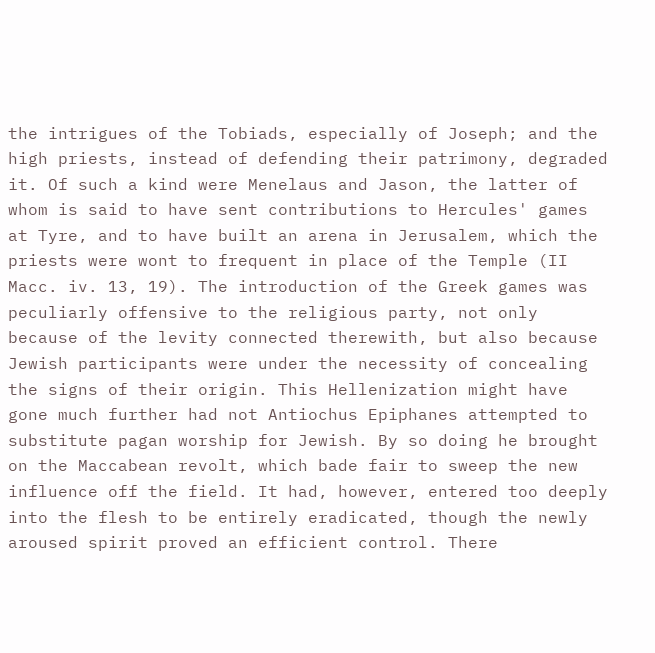the intrigues of the Tobiads, especially of Joseph; and the high priests, instead of defending their patrimony, degraded it. Of such a kind were Menelaus and Jason, the latter of whom is said to have sent contributions to Hercules' games at Tyre, and to have built an arena in Jerusalem, which the priests were wont to frequent in place of the Temple (II Macc. iv. 13, 19). The introduction of the Greek games was peculiarly offensive to the religious party, not only because of the levity connected therewith, but also because Jewish participants were under the necessity of concealing the signs of their origin. This Hellenization might have gone much further had not Antiochus Epiphanes attempted to substitute pagan worship for Jewish. By so doing he brought on the Maccabean revolt, which bade fair to sweep the new influence off the field. It had, however, entered too deeply into the flesh to be entirely eradicated, though the newly aroused spirit proved an efficient control. There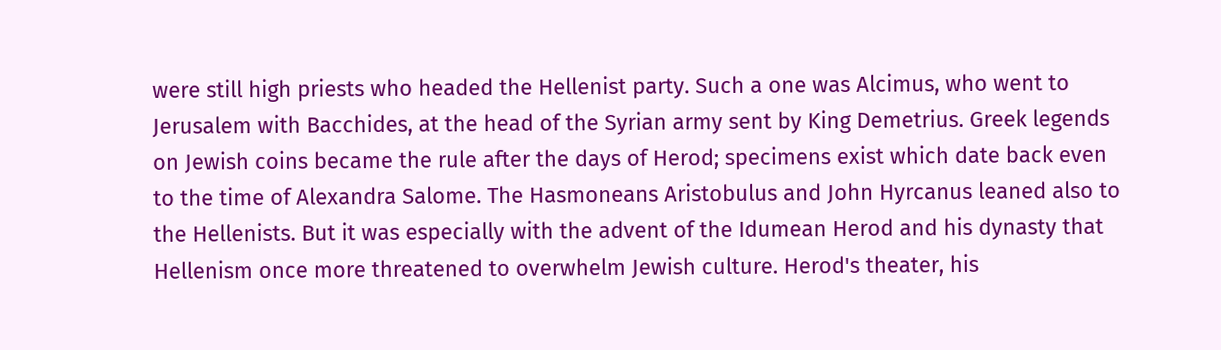were still high priests who headed the Hellenist party. Such a one was Alcimus, who went to Jerusalem with Bacchides, at the head of the Syrian army sent by King Demetrius. Greek legends on Jewish coins became the rule after the days of Herod; specimens exist which date back even to the time of Alexandra Salome. The Hasmoneans Aristobulus and John Hyrcanus leaned also to the Hellenists. But it was especially with the advent of the Idumean Herod and his dynasty that Hellenism once more threatened to overwhelm Jewish culture. Herod's theater, his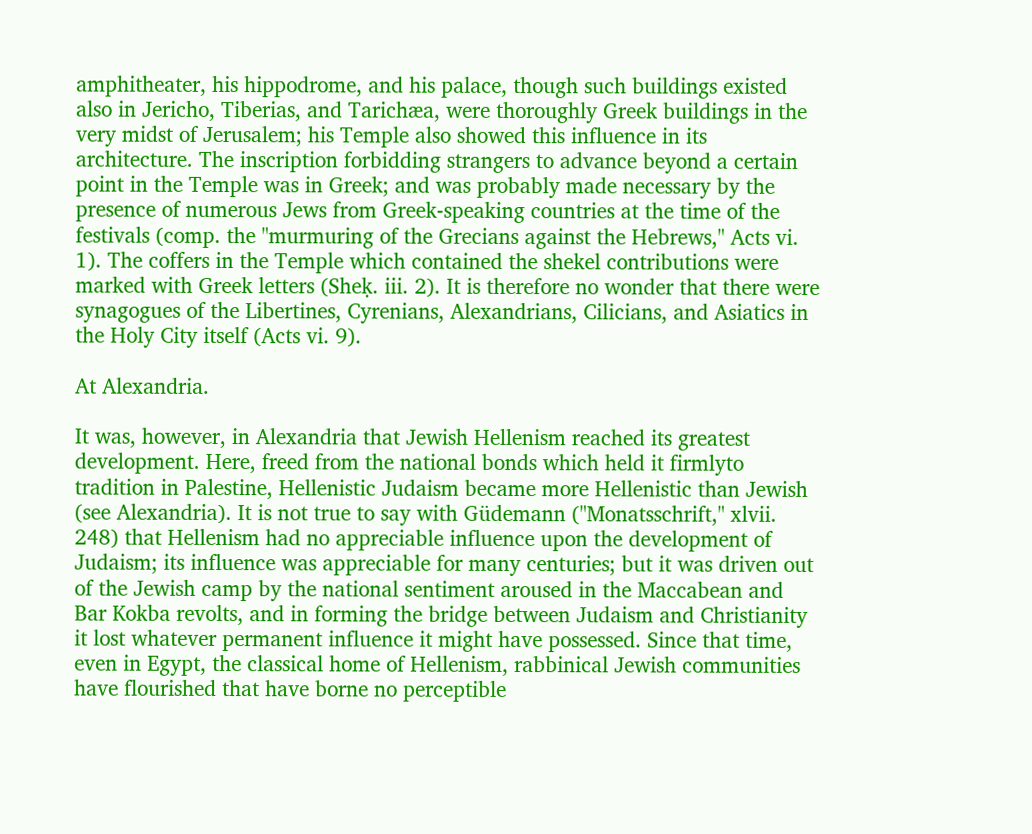amphitheater, his hippodrome, and his palace, though such buildings existed also in Jericho, Tiberias, and Tarichæa, were thoroughly Greek buildings in the very midst of Jerusalem; his Temple also showed this influence in its architecture. The inscription forbidding strangers to advance beyond a certain point in the Temple was in Greek; and was probably made necessary by the presence of numerous Jews from Greek-speaking countries at the time of the festivals (comp. the "murmuring of the Grecians against the Hebrews," Acts vi. 1). The coffers in the Temple which contained the shekel contributions were marked with Greek letters (Sheḳ. iii. 2). It is therefore no wonder that there were synagogues of the Libertines, Cyrenians, Alexandrians, Cilicians, and Asiatics in the Holy City itself (Acts vi. 9).

At Alexandria.

It was, however, in Alexandria that Jewish Hellenism reached its greatest development. Here, freed from the national bonds which held it firmlyto tradition in Palestine, Hellenistic Judaism became more Hellenistic than Jewish (see Alexandria). It is not true to say with Güdemann ("Monatsschrift," xlvii. 248) that Hellenism had no appreciable influence upon the development of Judaism; its influence was appreciable for many centuries; but it was driven out of the Jewish camp by the national sentiment aroused in the Maccabean and Bar Kokba revolts, and in forming the bridge between Judaism and Christianity it lost whatever permanent influence it might have possessed. Since that time, even in Egypt, the classical home of Hellenism, rabbinical Jewish communities have flourished that have borne no perceptible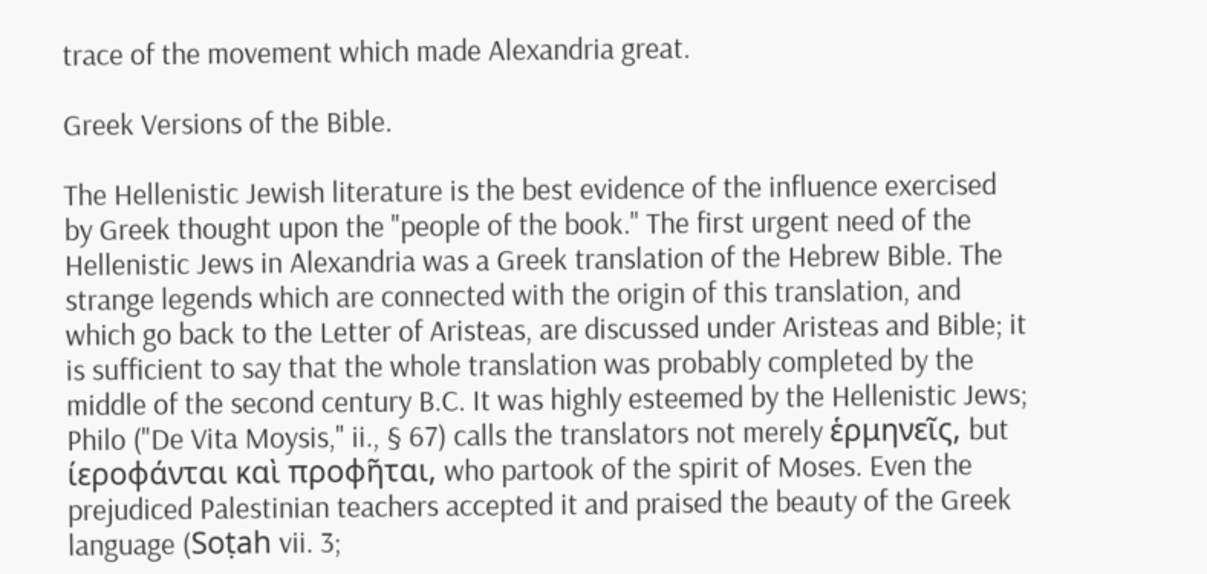trace of the movement which made Alexandria great.

Greek Versions of the Bible.

The Hellenistic Jewish literature is the best evidence of the influence exercised by Greek thought upon the "people of the book." The first urgent need of the Hellenistic Jews in Alexandria was a Greek translation of the Hebrew Bible. The strange legends which are connected with the origin of this translation, and which go back to the Letter of Aristeas, are discussed under Aristeas and Bible; it is sufficient to say that the whole translation was probably completed by the middle of the second century B.C. It was highly esteemed by the Hellenistic Jews; Philo ("De Vita Moysis," ii., § 67) calls the translators not merely ἑρμηνεῖς, but ίεροφάνται καὶ προφῆται, who partook of the spirit of Moses. Even the prejudiced Palestinian teachers accepted it and praised the beauty of the Greek language (Soṭah vii. 3;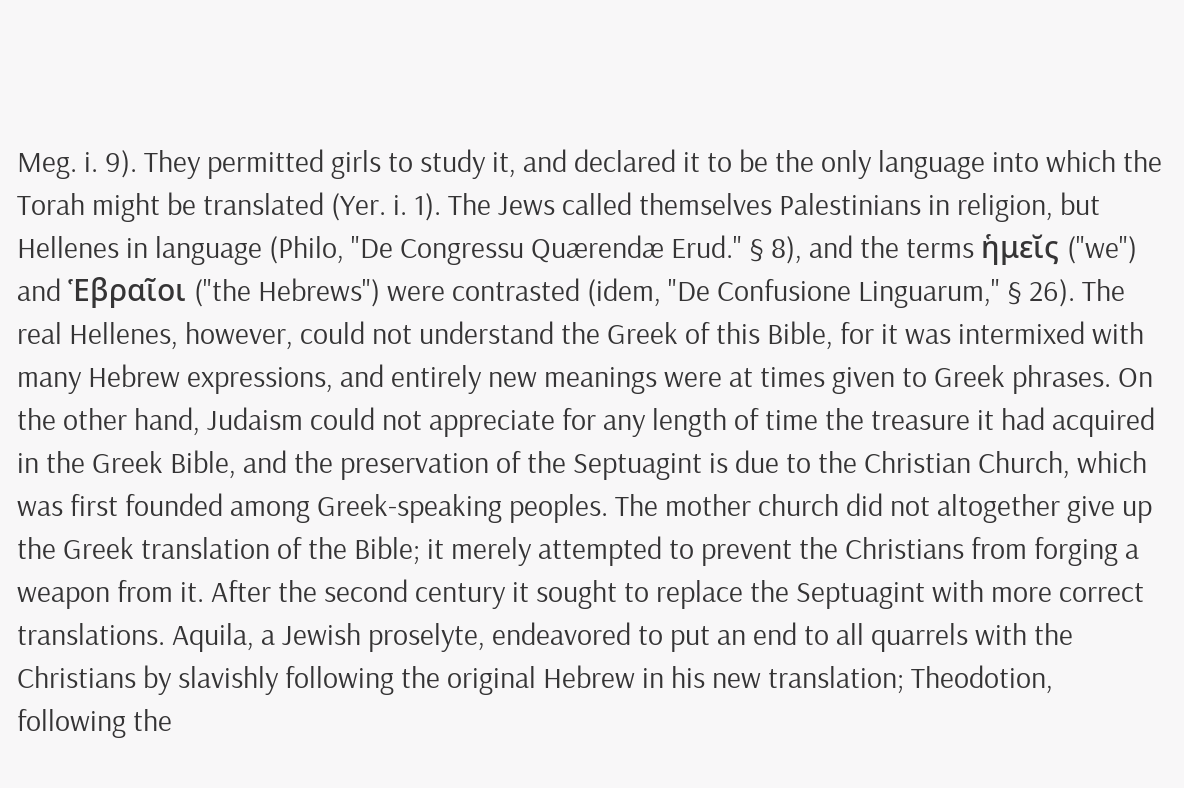Meg. i. 9). They permitted girls to study it, and declared it to be the only language into which the Torah might be translated (Yer. i. 1). The Jews called themselves Palestinians in religion, but Hellenes in language (Philo, "De Congressu Quærendæ Erud." § 8), and the terms ἡμεῐς ("we") and Ἑβραῖοι ("the Hebrews") were contrasted (idem, "De Confusione Linguarum," § 26). The real Hellenes, however, could not understand the Greek of this Bible, for it was intermixed with many Hebrew expressions, and entirely new meanings were at times given to Greek phrases. On the other hand, Judaism could not appreciate for any length of time the treasure it had acquired in the Greek Bible, and the preservation of the Septuagint is due to the Christian Church, which was first founded among Greek-speaking peoples. The mother church did not altogether give up the Greek translation of the Bible; it merely attempted to prevent the Christians from forging a weapon from it. After the second century it sought to replace the Septuagint with more correct translations. Aquila, a Jewish proselyte, endeavored to put an end to all quarrels with the Christians by slavishly following the original Hebrew in his new translation; Theodotion, following the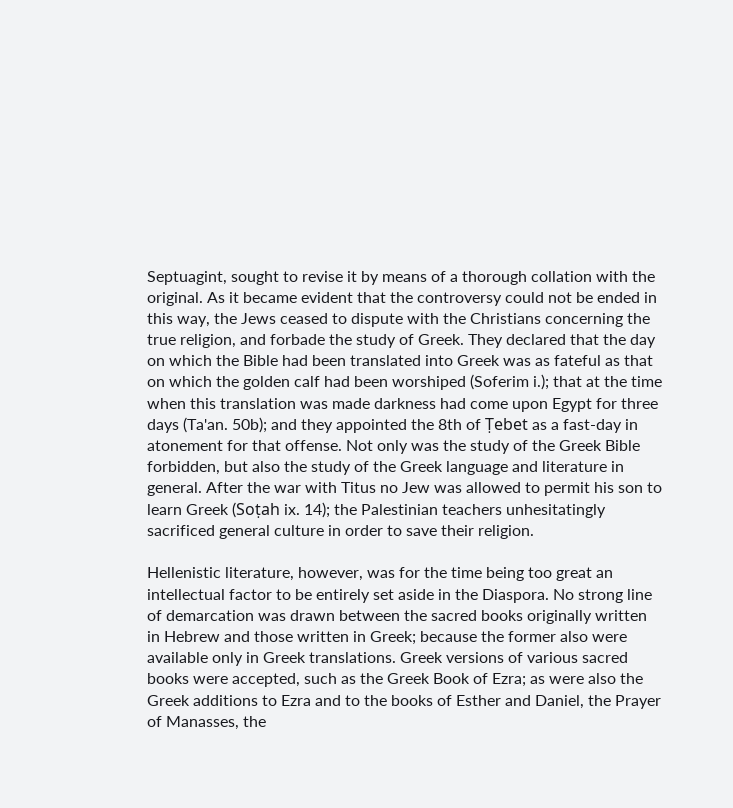Septuagint, sought to revise it by means of a thorough collation with the original. As it became evident that the controversy could not be ended in this way, the Jews ceased to dispute with the Christians concerning the true religion, and forbade the study of Greek. They declared that the day on which the Bible had been translated into Greek was as fateful as that on which the golden calf had been worshiped (Soferim i.); that at the time when this translation was made darkness had come upon Egypt for three days (Ta'an. 50b); and they appointed the 8th of Ṭebet as a fast-day in atonement for that offense. Not only was the study of the Greek Bible forbidden, but also the study of the Greek language and literature in general. After the war with Titus no Jew was allowed to permit his son to learn Greek (Soṭah ix. 14); the Palestinian teachers unhesitatingly sacrificed general culture in order to save their religion.

Hellenistic literature, however, was for the time being too great an intellectual factor to be entirely set aside in the Diaspora. No strong line of demarcation was drawn between the sacred books originally written in Hebrew and those written in Greek; because the former also were available only in Greek translations. Greek versions of various sacred books were accepted, such as the Greek Book of Ezra; as were also the Greek additions to Ezra and to the books of Esther and Daniel, the Prayer of Manasses, the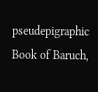pseudepigraphic Book of Baruch,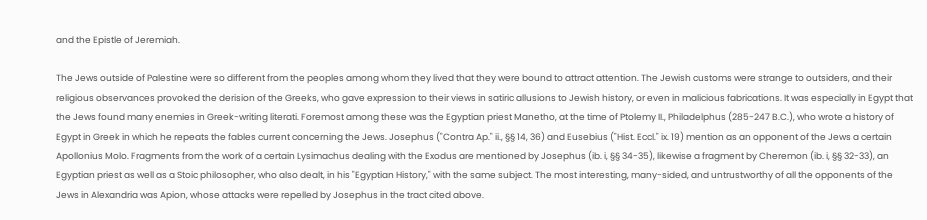and the Epistle of Jeremiah.

The Jews outside of Palestine were so different from the peoples among whom they lived that they were bound to attract attention. The Jewish customs were strange to outsiders, and their religious observances provoked the derision of the Greeks, who gave expression to their views in satiric allusions to Jewish history, or even in malicious fabrications. It was especially in Egypt that the Jews found many enemies in Greek-writing literati. Foremost among these was the Egyptian priest Manetho, at the time of Ptolemy II., Philadelphus (285-247 B.C.), who wrote a history of Egypt in Greek in which he repeats the fables current concerning the Jews. Josephus ("Contra Ap." ii., §§ 14, 36) and Eusebius ("Hist. Eccl." ix. 19) mention as an opponent of the Jews a certain Apollonius Molo. Fragments from the work of a certain Lysimachus dealing with the Exodus are mentioned by Josephus (ib. i, §§ 34-35), likewise a fragment by Cheremon (ib. i, §§ 32-33), an Egyptian priest as well as a Stoic philosopher, who also dealt, in his "Egyptian History," with the same subject. The most interesting, many-sided, and untrustworthy of all the opponents of the Jews in Alexandria was Apion, whose attacks were repelled by Josephus in the tract cited above.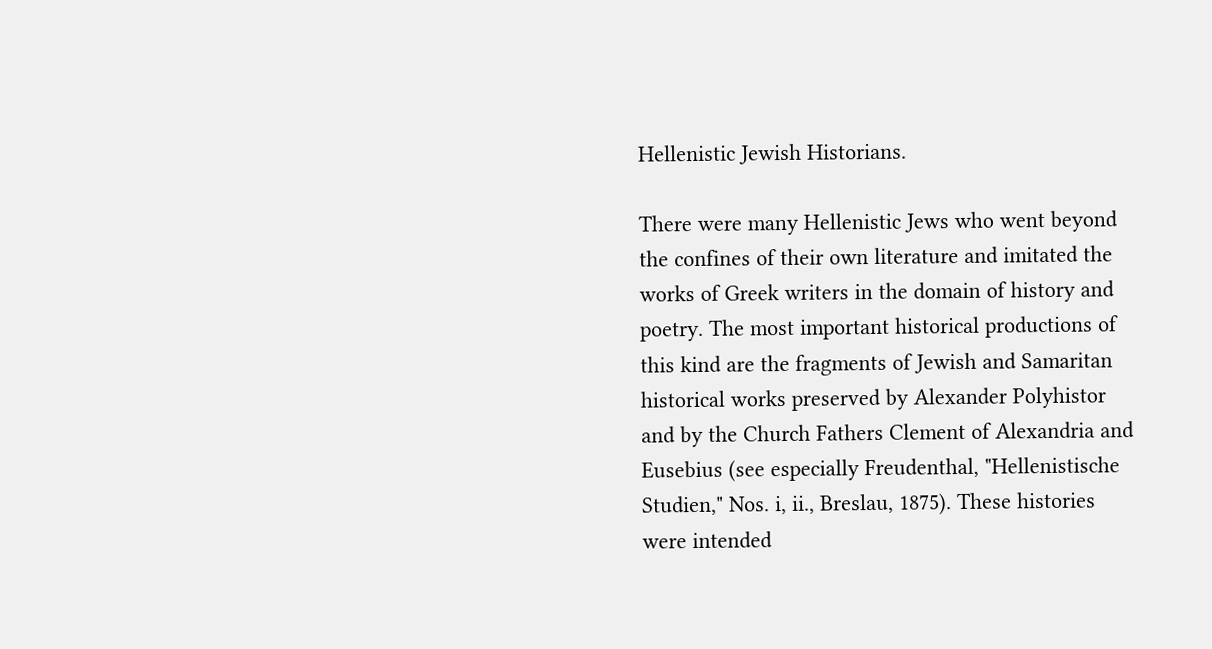Hellenistic Jewish Historians.

There were many Hellenistic Jews who went beyond the confines of their own literature and imitated the works of Greek writers in the domain of history and poetry. The most important historical productions of this kind are the fragments of Jewish and Samaritan historical works preserved by Alexander Polyhistor and by the Church Fathers Clement of Alexandria and Eusebius (see especially Freudenthal, "Hellenistische Studien," Nos. i, ii., Breslau, 1875). These histories were intended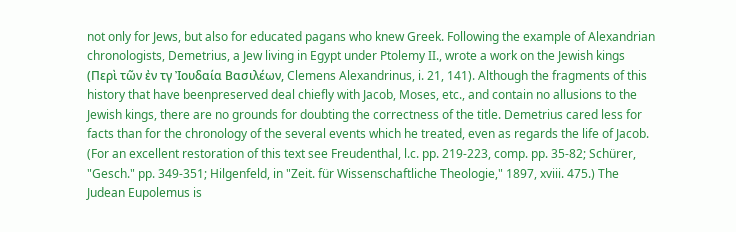not only for Jews, but also for educated pagans who knew Greek. Following the example of Alexandrian chronologists, Demetrius, a Jew living in Egypt under Ptolemy II., wrote a work on the Jewish kings (Περὶ τῶν ἐν τγ Ἰουδαία Βασιλέων, Clemens Alexandrinus, i. 21, 141). Although the fragments of this history that have beenpreserved deal chiefly with Jacob, Moses, etc., and contain no allusions to the Jewish kings, there are no grounds for doubting the correctness of the title. Demetrius cared less for facts than for the chronology of the several events which he treated, even as regards the life of Jacob. (For an excellent restoration of this text see Freudenthal, l.c. pp. 219-223, comp. pp. 35-82; Schürer, "Gesch." pp. 349-351; Hilgenfeld, in "Zeit. für Wissenschaftliche Theologie," 1897, xviii. 475.) The Judean Eupolemus is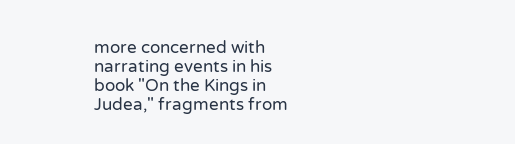more concerned with narrating events in his book "On the Kings in Judea," fragments from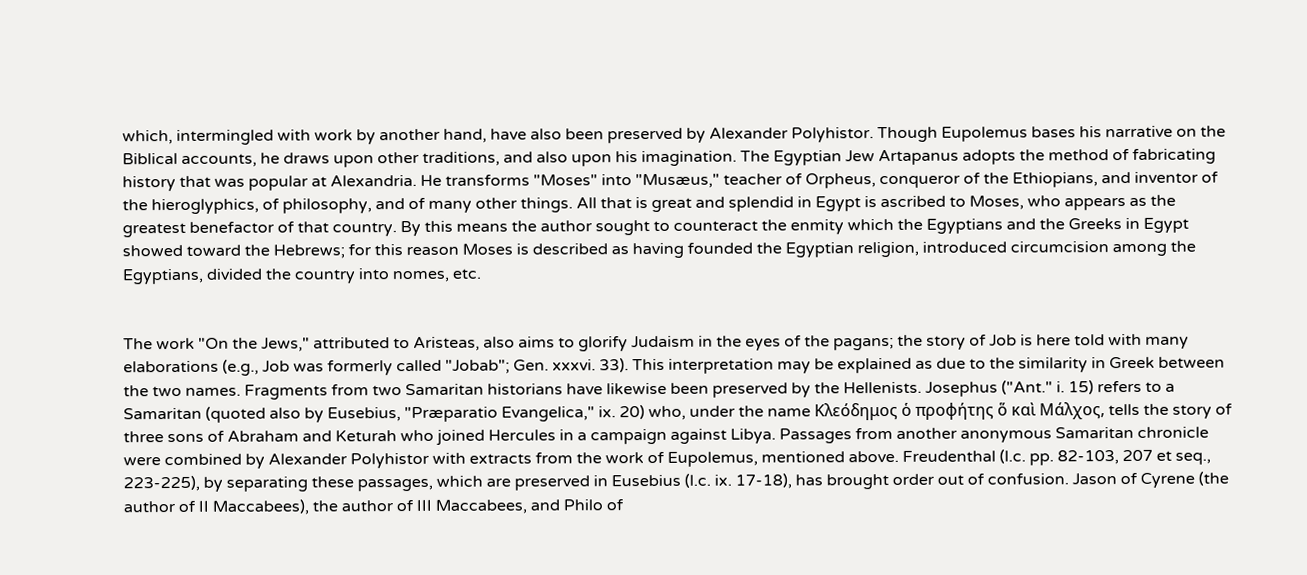which, intermingled with work by another hand, have also been preserved by Alexander Polyhistor. Though Eupolemus bases his narrative on the Biblical accounts, he draws upon other traditions, and also upon his imagination. The Egyptian Jew Artapanus adopts the method of fabricating history that was popular at Alexandria. He transforms "Moses" into "Musæus," teacher of Orpheus, conqueror of the Ethiopians, and inventor of the hieroglyphics, of philosophy, and of many other things. All that is great and splendid in Egypt is ascribed to Moses, who appears as the greatest benefactor of that country. By this means the author sought to counteract the enmity which the Egyptians and the Greeks in Egypt showed toward the Hebrews; for this reason Moses is described as having founded the Egyptian religion, introduced circumcision among the Egyptians, divided the country into nomes, etc.


The work "On the Jews," attributed to Aristeas, also aims to glorify Judaism in the eyes of the pagans; the story of Job is here told with many elaborations (e.g., Job was formerly called "Jobab"; Gen. xxxvi. 33). This interpretation may be explained as due to the similarity in Greek between the two names. Fragments from two Samaritan historians have likewise been preserved by the Hellenists. Josephus ("Ant." i. 15) refers to a Samaritan (quoted also by Eusebius, "Præparatio Evangelica," ix. 20) who, under the name Κλεόδημος ὁ προφήτης ὅ καὶ Μάλχος, tells the story of three sons of Abraham and Keturah who joined Hercules in a campaign against Libya. Passages from another anonymous Samaritan chronicle were combined by Alexander Polyhistor with extracts from the work of Eupolemus, mentioned above. Freudenthal (l.c. pp. 82-103, 207 et seq., 223-225), by separating these passages, which are preserved in Eusebius (l.c. ix. 17-18), has brought order out of confusion. Jason of Cyrene (the author of II Maccabees), the author of III Maccabees, and Philo of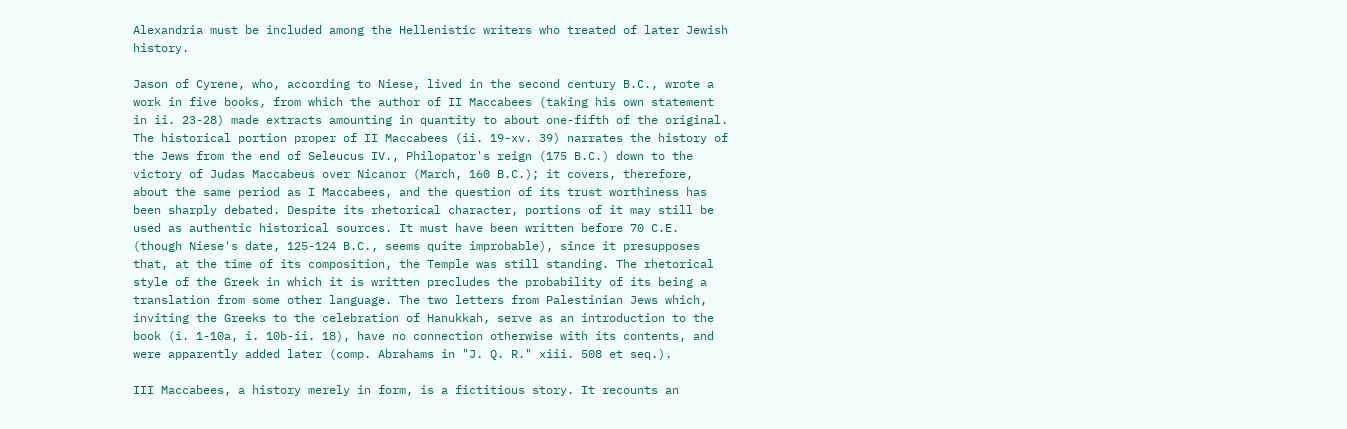Alexandria must be included among the Hellenistic writers who treated of later Jewish history.

Jason of Cyrene, who, according to Niese, lived in the second century B.C., wrote a work in five books, from which the author of II Maccabees (taking his own statement in ii. 23-28) made extracts amounting in quantity to about one-fifth of the original. The historical portion proper of II Maccabees (ii. 19-xv. 39) narrates the history of the Jews from the end of Seleucus IV., Philopator's reign (175 B.C.) down to the victory of Judas Maccabeus over Nicanor (March, 160 B.C.); it covers, therefore, about the same period as I Maccabees, and the question of its trust worthiness has been sharply debated. Despite its rhetorical character, portions of it may still be used as authentic historical sources. It must have been written before 70 C.E. (though Niese's date, 125-124 B.C., seems quite improbable), since it presupposes that, at the time of its composition, the Temple was still standing. The rhetorical style of the Greek in which it is written precludes the probability of its being a translation from some other language. The two letters from Palestinian Jews which, inviting the Greeks to the celebration of Hanukkah, serve as an introduction to the book (i. 1-10a, i. 10b-ii. 18), have no connection otherwise with its contents, and were apparently added later (comp. Abrahams in "J. Q. R." xiii. 508 et seq.).

III Maccabees, a history merely in form, is a fictitious story. It recounts an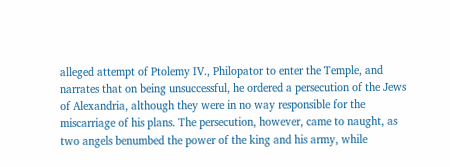alleged attempt of Ptolemy IV., Philopator to enter the Temple, and narrates that on being unsuccessful, he ordered a persecution of the Jews of Alexandria, although they were in no way responsible for the miscarriage of his plans. The persecution, however, came to naught, as two angels benumbed the power of the king and his army, while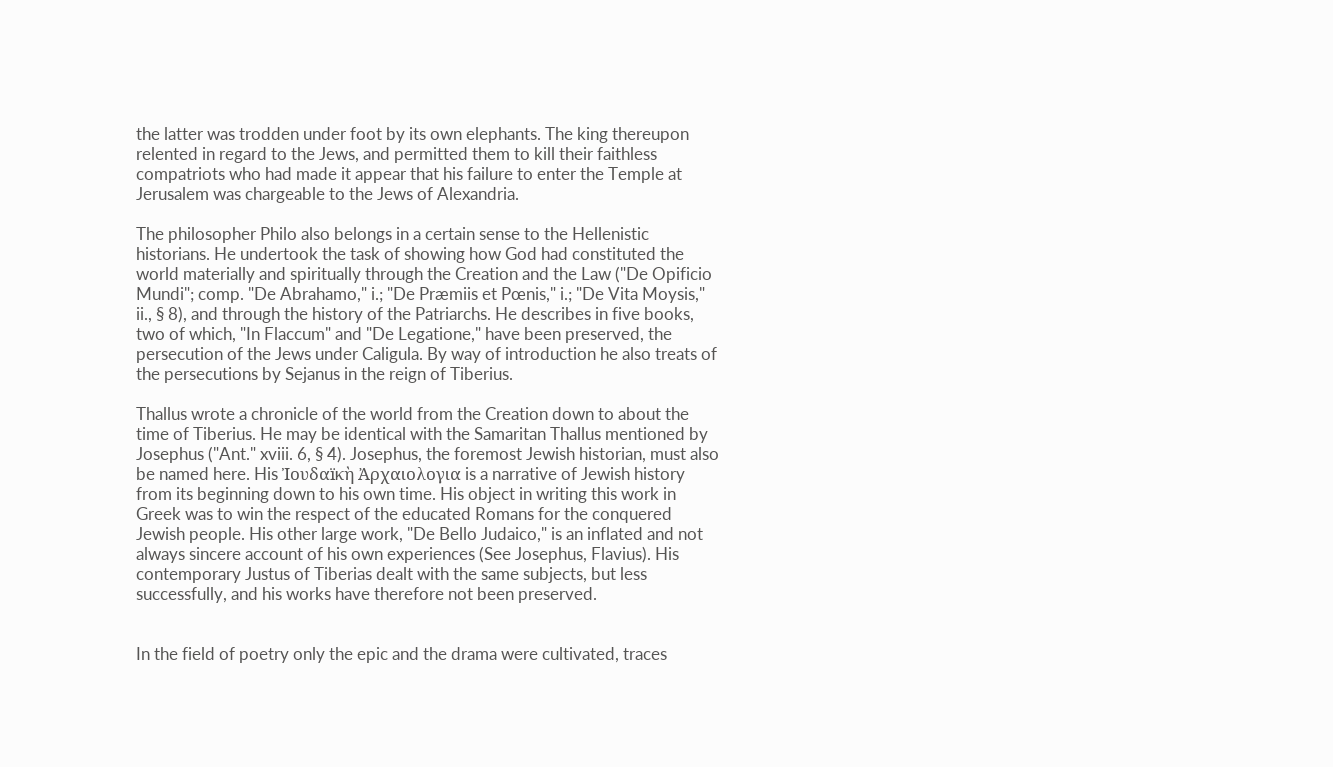the latter was trodden under foot by its own elephants. The king thereupon relented in regard to the Jews, and permitted them to kill their faithless compatriots who had made it appear that his failure to enter the Temple at Jerusalem was chargeable to the Jews of Alexandria.

The philosopher Philo also belongs in a certain sense to the Hellenistic historians. He undertook the task of showing how God had constituted the world materially and spiritually through the Creation and the Law ("De Opificio Mundi"; comp. "De Abrahamo," i.; "De Præmiis et Pœnis," i.; "De Vita Moysis," ii., § 8), and through the history of the Patriarchs. He describes in five books, two of which, "In Flaccum" and "De Legatione," have been preserved, the persecution of the Jews under Caligula. By way of introduction he also treats of the persecutions by Sejanus in the reign of Tiberius.

Thallus wrote a chronicle of the world from the Creation down to about the time of Tiberius. He may be identical with the Samaritan Thallus mentioned by Josephus ("Ant." xviii. 6, § 4). Josephus, the foremost Jewish historian, must also be named here. His Ἰουδαïκὴ Ἀρχαιολογια is a narrative of Jewish history from its beginning down to his own time. His object in writing this work in Greek was to win the respect of the educated Romans for the conquered Jewish people. His other large work, "De Bello Judaico," is an inflated and not always sincere account of his own experiences (See Josephus, Flavius). His contemporary Justus of Tiberias dealt with the same subjects, but less successfully, and his works have therefore not been preserved.


In the field of poetry only the epic and the drama were cultivated, traces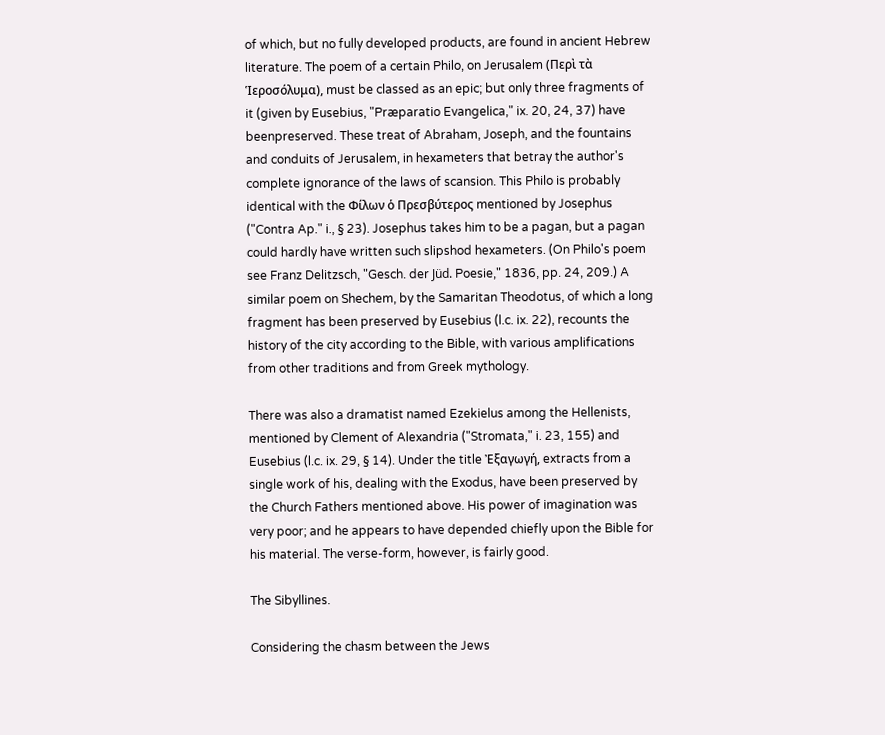of which, but no fully developed products, are found in ancient Hebrew literature. The poem of a certain Philo, on Jerusalem (Περὶ τὰ Ἱεροσόλυμα), must be classed as an epic; but only three fragments of it (given by Eusebius, "Præparatio Evangelica," ix. 20, 24, 37) have beenpreserved. These treat of Abraham, Joseph, and the fountains and conduits of Jerusalem, in hexameters that betray the author's complete ignorance of the laws of scansion. This Philo is probably identical with the Φίλων ὁ Πρεσβύτερος mentioned by Josephus ("Contra Ap." i., § 23). Josephus takes him to be a pagan, but a pagan could hardly have written such slipshod hexameters. (On Philo's poem see Franz Delitzsch, "Gesch. der Jüd. Poesie," 1836, pp. 24, 209.) A similar poem on Shechem, by the Samaritan Theodotus, of which a long fragment has been preserved by Eusebius (l.c. ix. 22), recounts the history of the city according to the Bible, with various amplifications from other traditions and from Greek mythology.

There was also a dramatist named Ezekielus among the Hellenists, mentioned by Clement of Alexandria ("Stromata," i. 23, 155) and Eusebius (l.c. ix. 29, § 14). Under the title Ἐξαγωγή, extracts from a single work of his, dealing with the Exodus, have been preserved by the Church Fathers mentioned above. His power of imagination was very poor; and he appears to have depended chiefly upon the Bible for his material. The verse-form, however, is fairly good.

The Sibyllines.

Considering the chasm between the Jews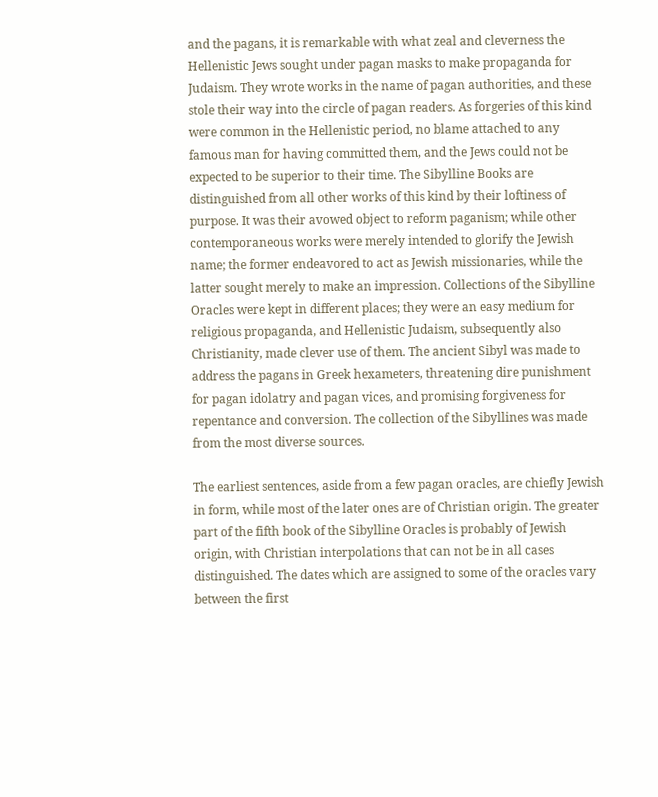and the pagans, it is remarkable with what zeal and cleverness the Hellenistic Jews sought under pagan masks to make propaganda for Judaism. They wrote works in the name of pagan authorities, and these stole their way into the circle of pagan readers. As forgeries of this kind were common in the Hellenistic period, no blame attached to any famous man for having committed them, and the Jews could not be expected to be superior to their time. The Sibylline Books are distinguished from all other works of this kind by their loftiness of purpose. It was their avowed object to reform paganism; while other contemporaneous works were merely intended to glorify the Jewish name; the former endeavored to act as Jewish missionaries, while the latter sought merely to make an impression. Collections of the Sibylline Oracles were kept in different places; they were an easy medium for religious propaganda, and Hellenistic Judaism, subsequently also Christianity, made clever use of them. The ancient Sibyl was made to address the pagans in Greek hexameters, threatening dire punishment for pagan idolatry and pagan vices, and promising forgiveness for repentance and conversion. The collection of the Sibyllines was made from the most diverse sources.

The earliest sentences, aside from a few pagan oracles, are chiefly Jewish in form, while most of the later ones are of Christian origin. The greater part of the fifth book of the Sibylline Oracles is probably of Jewish origin, with Christian interpolations that can not be in all cases distinguished. The dates which are assigned to some of the oracles vary between the first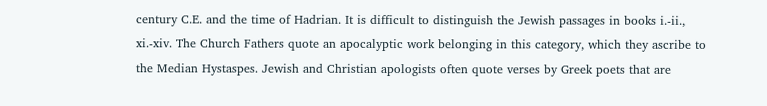century C.E. and the time of Hadrian. It is difficult to distinguish the Jewish passages in books i.-ii., xi.-xiv. The Church Fathers quote an apocalyptic work belonging in this category, which they ascribe to the Median Hystaspes. Jewish and Christian apologists often quote verses by Greek poets that are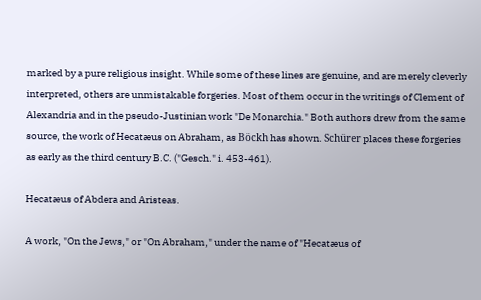marked by a pure religious insight. While some of these lines are genuine, and are merely cleverly interpreted, others are unmistakable forgeries. Most of them occur in the writings of Clement of Alexandria and in the pseudo-Justinian work "De Monarchia." Both authors drew from the same source, the work of Hecatæus on Abraham, as Böckh has shown. Schürer places these forgeries as early as the third century B.C. ("Gesch." i. 453-461).

Hecatæus of Abdera and Aristeas.

A work, "On the Jews," or "On Abraham," under the name of "Hecatæus of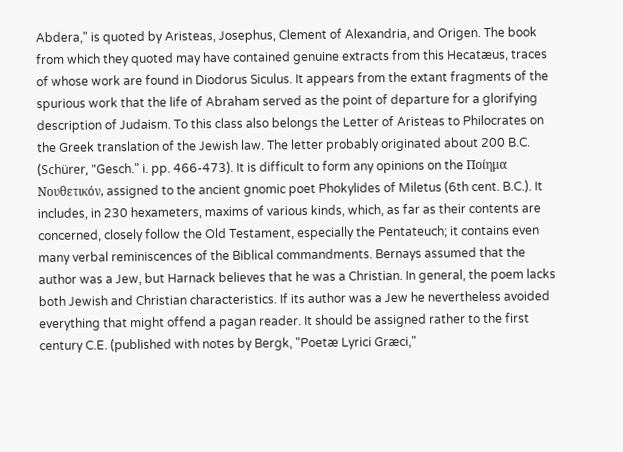Abdera," is quoted by Aristeas, Josephus, Clement of Alexandria, and Origen. The book from which they quoted may have contained genuine extracts from this Hecatæus, traces of whose work are found in Diodorus Siculus. It appears from the extant fragments of the spurious work that the life of Abraham served as the point of departure for a glorifying description of Judaism. To this class also belongs the Letter of Aristeas to Philocrates on the Greek translation of the Jewish law. The letter probably originated about 200 B.C. (Schürer, "Gesch." i. pp. 466-473). It is difficult to form any opinions on the Ποίημα Νουθετικόν, assigned to the ancient gnomic poet Phokylides of Miletus (6th cent. B.C.). It includes, in 230 hexameters, maxims of various kinds, which, as far as their contents are concerned, closely follow the Old Testament, especially the Pentateuch; it contains even many verbal reminiscences of the Biblical commandments. Bernays assumed that the author was a Jew, but Harnack believes that he was a Christian. In general, the poem lacks both Jewish and Christian characteristics. If its author was a Jew he nevertheless avoided everything that might offend a pagan reader. It should be assigned rather to the first century C.E. (published with notes by Bergk, "Poetæ Lyrici Græci,"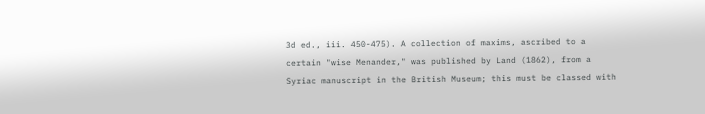3d ed., iii. 450-475). A collection of maxims, ascribed to a certain "wise Menander," was published by Land (1862), from a Syriac manuscript in the British Museum; this must be classed with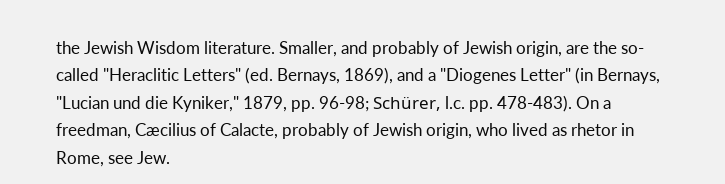the Jewish Wisdom literature. Smaller, and probably of Jewish origin, are the so-called "Heraclitic Letters" (ed. Bernays, 1869), and a "Diogenes Letter" (in Bernays, "Lucian und die Kyniker," 1879, pp. 96-98; Schürer, l.c. pp. 478-483). On a freedman, Cæcilius of Calacte, probably of Jewish origin, who lived as rhetor in Rome, see Jew.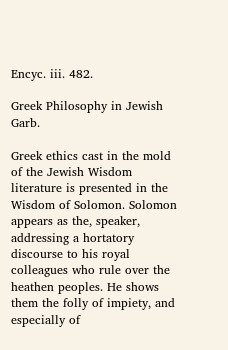Encyc. iii. 482.

Greek Philosophy in Jewish Garb.

Greek ethics cast in the mold of the Jewish Wisdom literature is presented in the Wisdom of Solomon. Solomon appears as the, speaker, addressing a hortatory discourse to his royal colleagues who rule over the heathen peoples. He shows them the folly of impiety, and especially of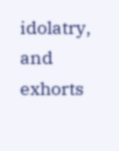idolatry, and exhorts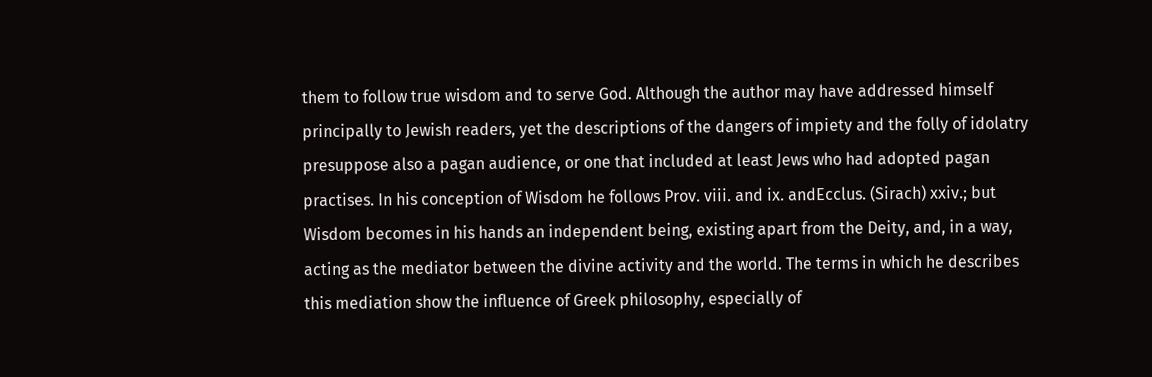them to follow true wisdom and to serve God. Although the author may have addressed himself principally to Jewish readers, yet the descriptions of the dangers of impiety and the folly of idolatry presuppose also a pagan audience, or one that included at least Jews who had adopted pagan practises. In his conception of Wisdom he follows Prov. viii. and ix. andEcclus. (Sirach) xxiv.; but Wisdom becomes in his hands an independent being, existing apart from the Deity, and, in a way, acting as the mediator between the divine activity and the world. The terms in which he describes this mediation show the influence of Greek philosophy, especially of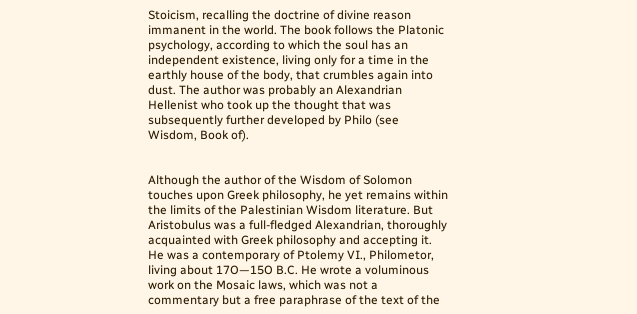Stoicism, recalling the doctrine of divine reason immanent in the world. The book follows the Platonic psychology, according to which the soul has an independent existence, living only for a time in the earthly house of the body, that crumbles again into dust. The author was probably an Alexandrian Hellenist who took up the thought that was subsequently further developed by Philo (see Wisdom, Book of).


Although the author of the Wisdom of Solomon touches upon Greek philosophy, he yet remains within the limits of the Palestinian Wisdom literature. But Aristobulus was a full-fledged Alexandrian, thoroughly acquainted with Greek philosophy and accepting it. He was a contemporary of Ptolemy VI., Philometor, living about 17O—15O B.C. He wrote a voluminous work on the Mosaic laws, which was not a commentary but a free paraphrase of the text of the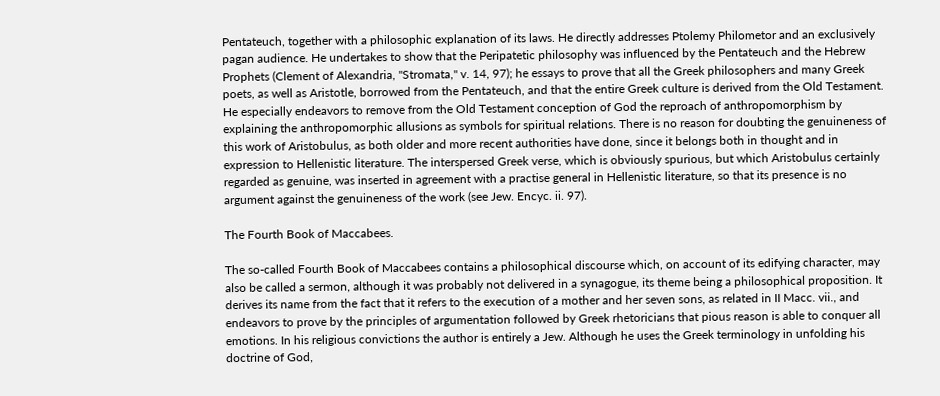Pentateuch, together with a philosophic explanation of its laws. He directly addresses Ptolemy Philometor and an exclusively pagan audience. He undertakes to show that the Peripatetic philosophy was influenced by the Pentateuch and the Hebrew Prophets (Clement of Alexandria, "Stromata," v. 14, 97); he essays to prove that all the Greek philosophers and many Greek poets, as well as Aristotle, borrowed from the Pentateuch, and that the entire Greek culture is derived from the Old Testament. He especially endeavors to remove from the Old Testament conception of God the reproach of anthropomorphism by explaining the anthropomorphic allusions as symbols for spiritual relations. There is no reason for doubting the genuineness of this work of Aristobulus, as both older and more recent authorities have done, since it belongs both in thought and in expression to Hellenistic literature. The interspersed Greek verse, which is obviously spurious, but which Aristobulus certainly regarded as genuine, was inserted in agreement with a practise general in Hellenistic literature, so that its presence is no argument against the genuineness of the work (see Jew. Encyc. ii. 97).

The Fourth Book of Maccabees.

The so-called Fourth Book of Maccabees contains a philosophical discourse which, on account of its edifying character, may also be called a sermon, although it was probably not delivered in a synagogue, its theme being a philosophical proposition. It derives its name from the fact that it refers to the execution of a mother and her seven sons, as related in II Macc. vii., and endeavors to prove by the principles of argumentation followed by Greek rhetoricians that pious reason is able to conquer all emotions. In his religious convictions the author is entirely a Jew. Although he uses the Greek terminology in unfolding his doctrine of God,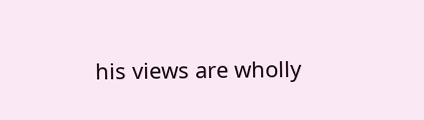his views are wholly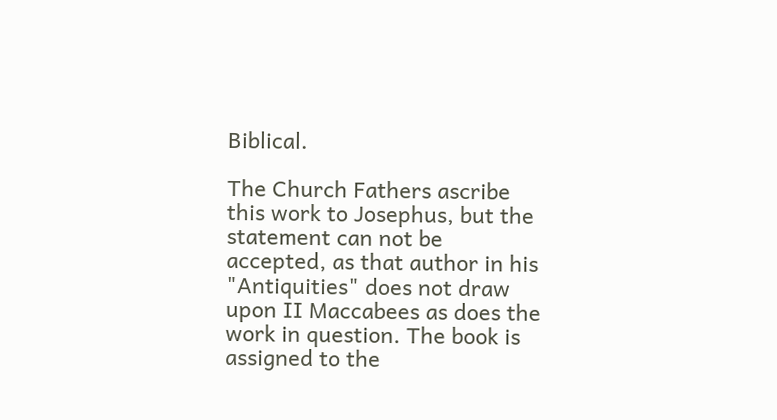Biblical.

The Church Fathers ascribe this work to Josephus, but the statement can not be accepted, as that author in his "Antiquities" does not draw upon II Maccabees as does the work in question. The book is assigned to the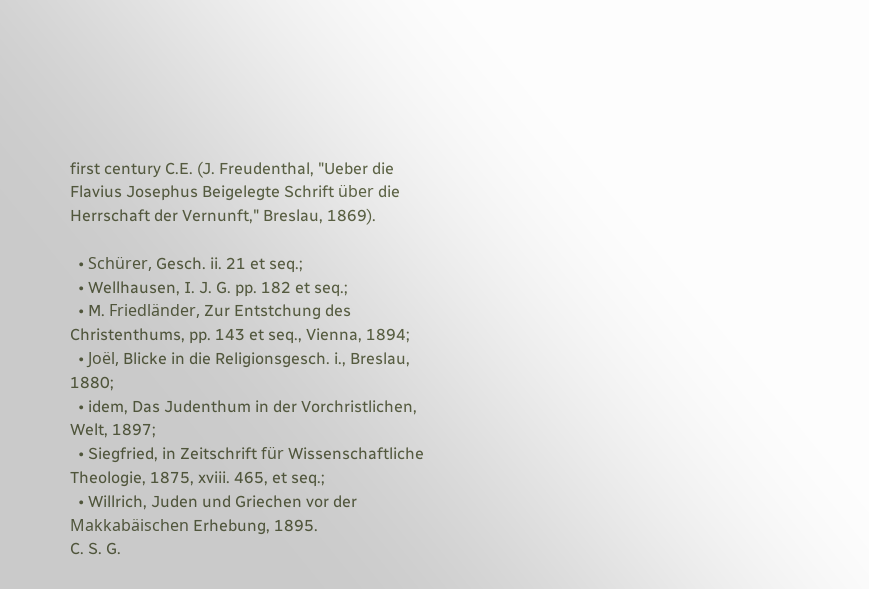first century C.E. (J. Freudenthal, "Ueber die Flavius Josephus Beigelegte Schrift über die Herrschaft der Vernunft," Breslau, 1869).

  • Schürer, Gesch. ii. 21 et seq.;
  • Wellhausen, I. J. G. pp. 182 et seq.;
  • M. Friedländer, Zur Entstchung des Christenthums, pp. 143 et seq., Vienna, 1894;
  • Joël, Blicke in die Religionsgesch. i., Breslau, 1880;
  • idem, Das Judenthum in der Vorchristlichen, Welt, 1897;
  • Siegfried, in Zeitschrift für Wissenschaftliche Theologie, 1875, xviii. 465, et seq.;
  • Willrich, Juden und Griechen vor der Makkabäischen Erhebung, 1895.
C. S. G.